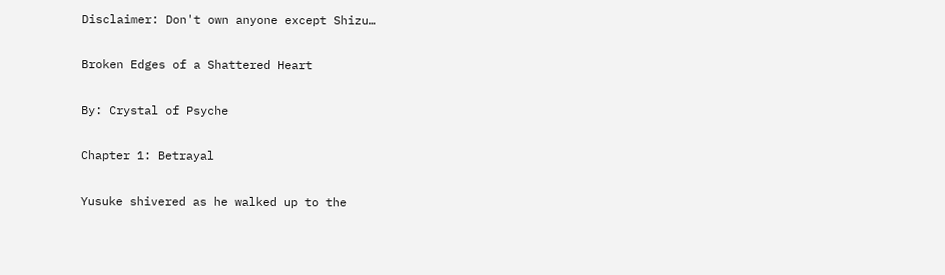Disclaimer: Don't own anyone except Shizu…

Broken Edges of a Shattered Heart

By: Crystal of Psyche

Chapter 1: Betrayal

Yusuke shivered as he walked up to the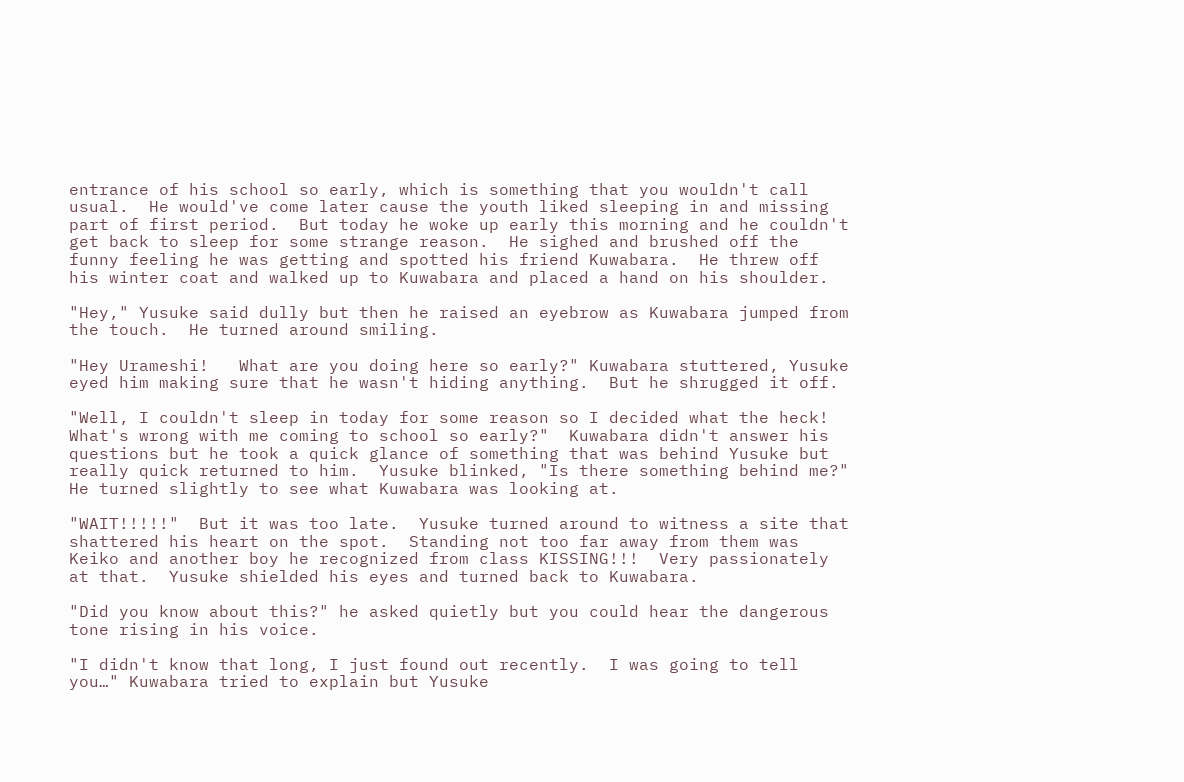entrance of his school so early, which is something that you wouldn't call usual.  He would've come later cause the youth liked sleeping in and missing part of first period.  But today he woke up early this morning and he couldn't get back to sleep for some strange reason.  He sighed and brushed off the funny feeling he was getting and spotted his friend Kuwabara.  He threw off his winter coat and walked up to Kuwabara and placed a hand on his shoulder.

"Hey," Yusuke said dully but then he raised an eyebrow as Kuwabara jumped from the touch.  He turned around smiling.

"Hey Urameshi!   What are you doing here so early?" Kuwabara stuttered, Yusuke eyed him making sure that he wasn't hiding anything.  But he shrugged it off.

"Well, I couldn't sleep in today for some reason so I decided what the heck!  What's wrong with me coming to school so early?"  Kuwabara didn't answer his questions but he took a quick glance of something that was behind Yusuke but really quick returned to him.  Yusuke blinked, "Is there something behind me?" He turned slightly to see what Kuwabara was looking at.

"WAIT!!!!!"  But it was too late.  Yusuke turned around to witness a site that shattered his heart on the spot.  Standing not too far away from them was Keiko and another boy he recognized from class KISSING!!!  Very passionately at that.  Yusuke shielded his eyes and turned back to Kuwabara.

"Did you know about this?" he asked quietly but you could hear the dangerous tone rising in his voice.

"I didn't know that long, I just found out recently.  I was going to tell you…" Kuwabara tried to explain but Yusuke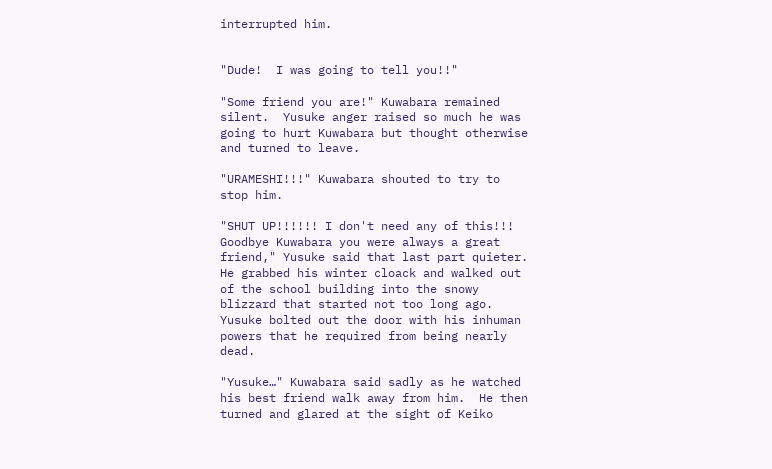interrupted him.


"Dude!  I was going to tell you!!"

"Some friend you are!" Kuwabara remained silent.  Yusuke anger raised so much he was going to hurt Kuwabara but thought otherwise and turned to leave.

"URAMESHI!!!" Kuwabara shouted to try to stop him.

"SHUT UP!!!!!! I don't need any of this!!!  Goodbye Kuwabara you were always a great friend," Yusuke said that last part quieter.  He grabbed his winter cloack and walked out of the school building into the snowy blizzard that started not too long ago.  Yusuke bolted out the door with his inhuman powers that he required from being nearly dead.

"Yusuke…" Kuwabara said sadly as he watched his best friend walk away from him.  He then turned and glared at the sight of Keiko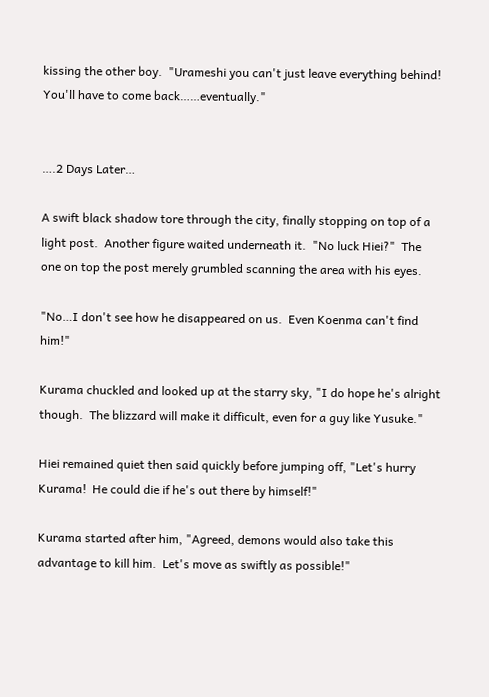kissing the other boy.  "Urameshi you can't just leave everything behind!  You'll have to come back……eventually."


….2 Days Later…

A swift black shadow tore through the city, finally stopping on top of a light post.  Another figure waited underneath it.  "No luck Hiei?"  The one on top the post merely grumbled scanning the area with his eyes.

"No…I don't see how he disappeared on us.  Even Koenma can't find him!"

Kurama chuckled and looked up at the starry sky, "I do hope he's alright though.  The blizzard will make it difficult, even for a guy like Yusuke."

Hiei remained quiet then said quickly before jumping off, "Let's hurry Kurama!  He could die if he's out there by himself!"

Kurama started after him, "Agreed, demons would also take this advantage to kill him.  Let's move as swiftly as possible!"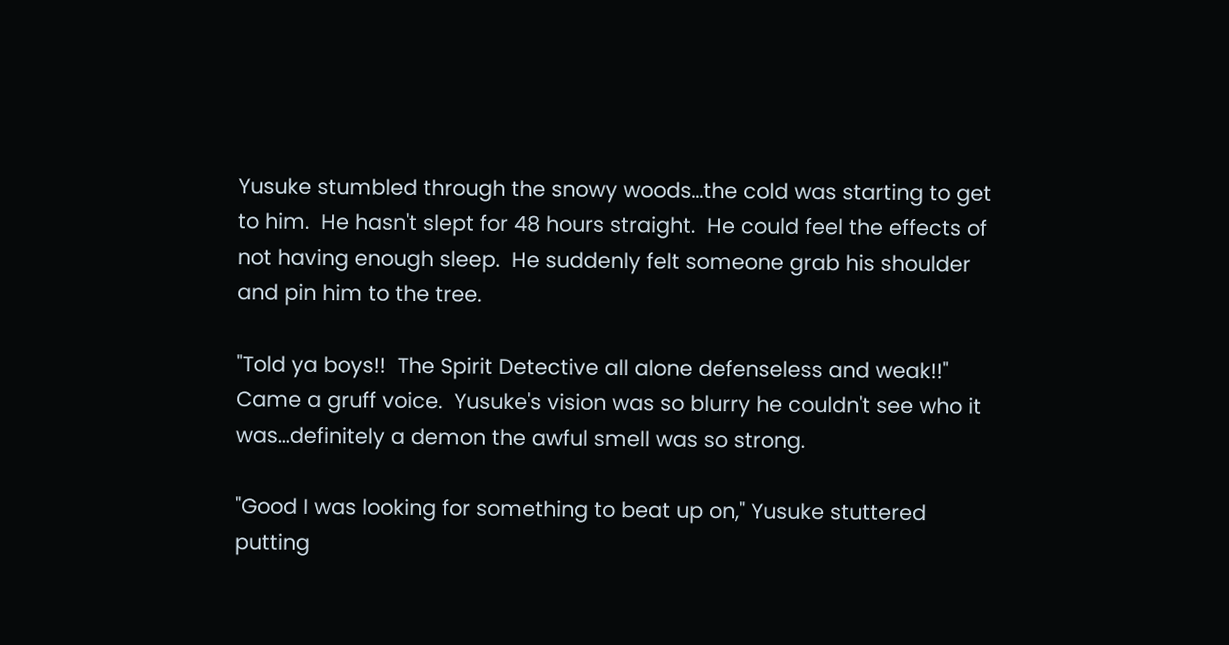Yusuke stumbled through the snowy woods…the cold was starting to get to him.  He hasn't slept for 48 hours straight.  He could feel the effects of not having enough sleep.  He suddenly felt someone grab his shoulder and pin him to the tree.

"Told ya boys!!  The Spirit Detective all alone defenseless and weak!!" Came a gruff voice.  Yusuke's vision was so blurry he couldn't see who it was…definitely a demon the awful smell was so strong.

"Good I was looking for something to beat up on," Yusuke stuttered putting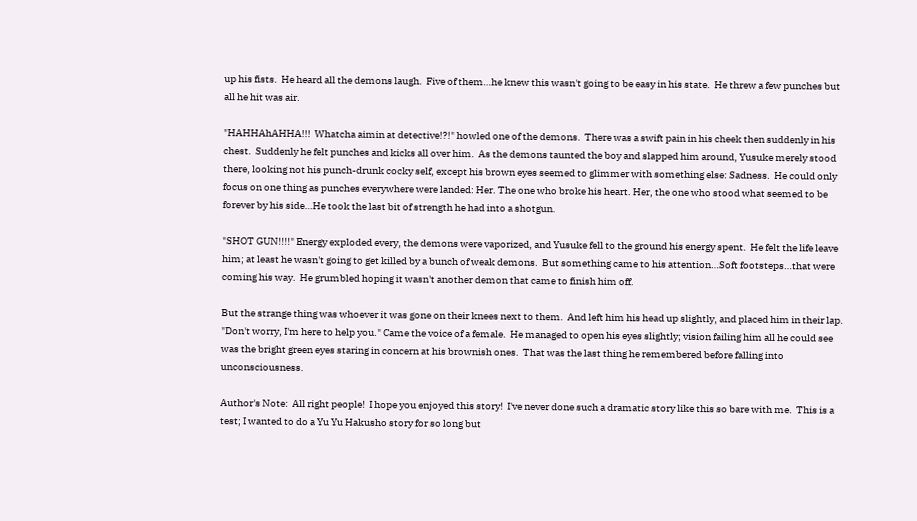up his fists.  He heard all the demons laugh.  Five of them…he knew this wasn't going to be easy in his state.  He threw a few punches but all he hit was air.

"HAHHAhAHHA!!!  Whatcha aimin at detective!?!" howled one of the demons.  There was a swift pain in his cheek then suddenly in his chest.  Suddenly he felt punches and kicks all over him.  As the demons taunted the boy and slapped him around, Yusuke merely stood there, looking not his punch-drunk cocky self, except his brown eyes seemed to glimmer with something else: Sadness.  He could only focus on one thing as punches everywhere were landed: Her. The one who broke his heart. Her, the one who stood what seemed to be forever by his side…He took the last bit of strength he had into a shotgun.

"SHOT GUN!!!!" Energy exploded every, the demons were vaporized, and Yusuke fell to the ground his energy spent.  He felt the life leave him; at least he wasn't going to get killed by a bunch of weak demons.  But something came to his attention…Soft footsteps…that were coming his way.  He grumbled hoping it wasn't another demon that came to finish him off.

But the strange thing was whoever it was gone on their knees next to them.  And left him his head up slightly, and placed him in their lap.  "Don't worry, I'm here to help you." Came the voice of a female.  He managed to open his eyes slightly; vision failing him all he could see was the bright green eyes staring in concern at his brownish ones.  That was the last thing he remembered before falling into unconsciousness.

Author's Note:  All right people!  I hope you enjoyed this story!  I've never done such a dramatic story like this so bare with me.  This is a test; I wanted to do a Yu Yu Hakusho story for so long but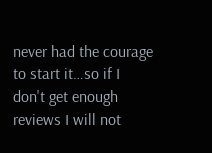never had the courage to start it…so if I don't get enough reviews I will not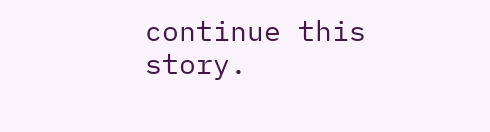continue this story.